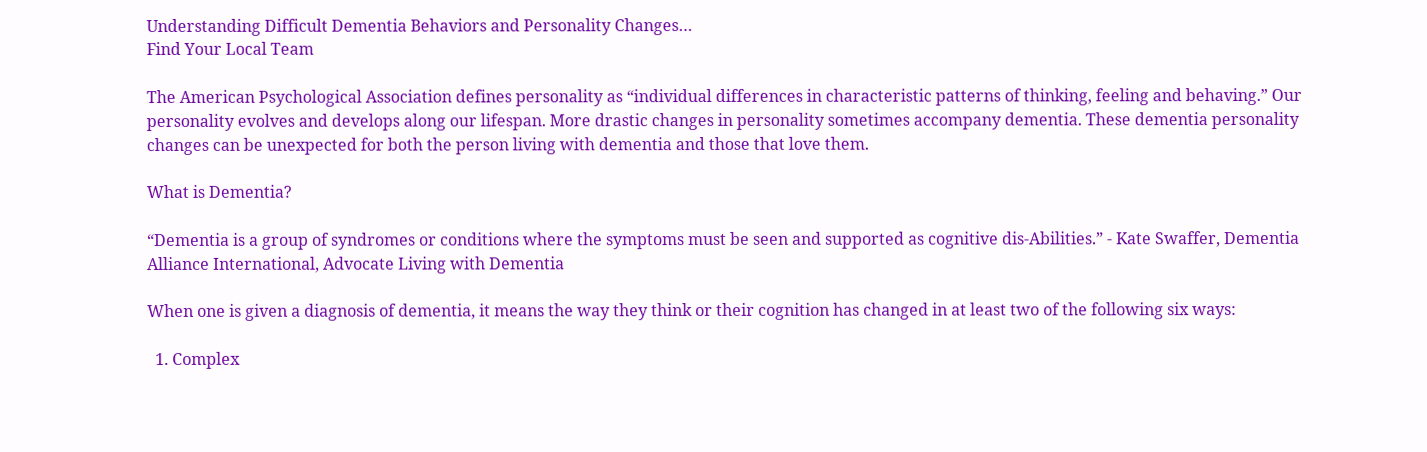Understanding Difficult Dementia Behaviors and Personality Changes…
Find Your Local Team

The American Psychological Association defines personality as “individual differences in characteristic patterns of thinking, feeling and behaving.” Our personality evolves and develops along our lifespan. More drastic changes in personality sometimes accompany dementia. These dementia personality changes can be unexpected for both the person living with dementia and those that love them.

What is Dementia?

“Dementia is a group of syndromes or conditions where the symptoms must be seen and supported as cognitive dis-Abilities.” - Kate Swaffer, Dementia Alliance International, Advocate Living with Dementia

When one is given a diagnosis of dementia, it means the way they think or their cognition has changed in at least two of the following six ways:

  1. Complex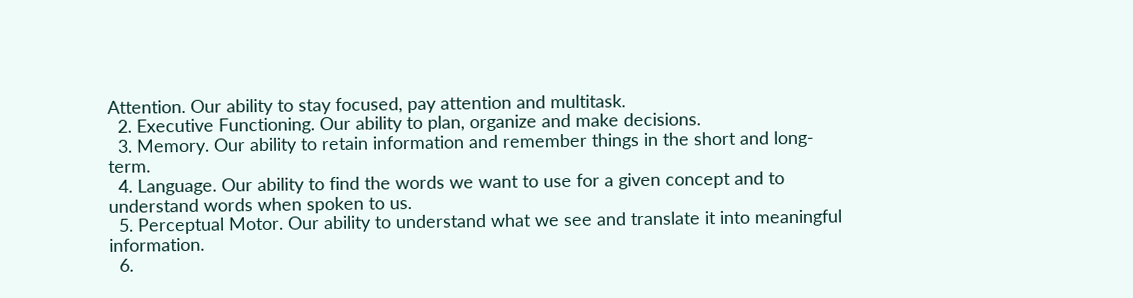Attention. Our ability to stay focused, pay attention and multitask.
  2. Executive Functioning. Our ability to plan, organize and make decisions.
  3. Memory. Our ability to retain information and remember things in the short and long-term.
  4. Language. Our ability to find the words we want to use for a given concept and to understand words when spoken to us.
  5. Perceptual Motor. Our ability to understand what we see and translate it into meaningful information.
  6.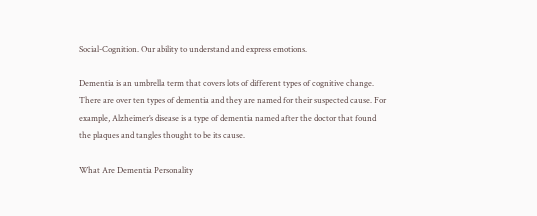Social-Cognition. Our ability to understand and express emotions.

Dementia is an umbrella term that covers lots of different types of cognitive change. There are over ten types of dementia and they are named for their suspected cause. For example, Alzheimer’s disease is a type of dementia named after the doctor that found the plaques and tangles thought to be its cause.

What Are Dementia Personality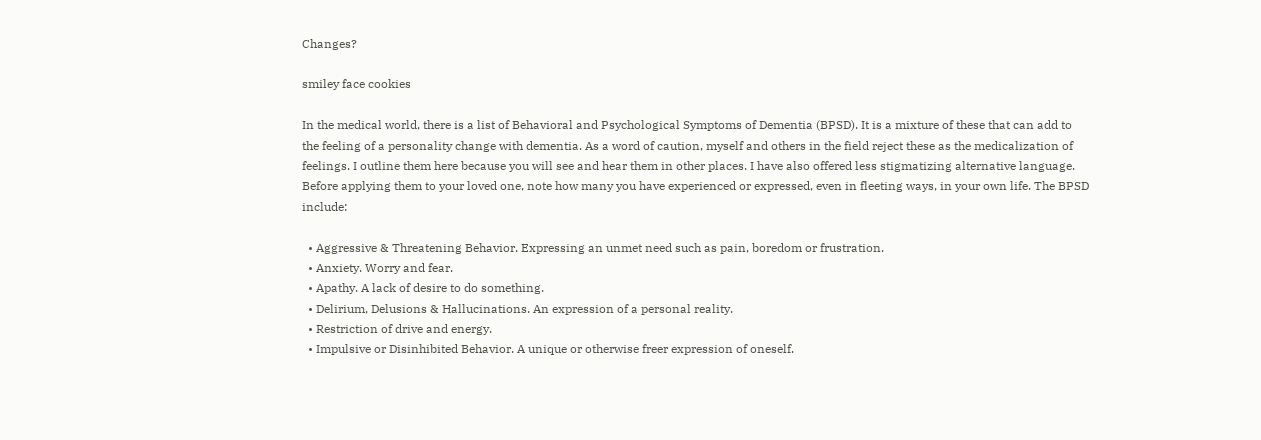Changes?

smiley face cookies

In the medical world, there is a list of Behavioral and Psychological Symptoms of Dementia (BPSD). It is a mixture of these that can add to the feeling of a personality change with dementia. As a word of caution, myself and others in the field reject these as the medicalization of feelings. I outline them here because you will see and hear them in other places. I have also offered less stigmatizing alternative language. Before applying them to your loved one, note how many you have experienced or expressed, even in fleeting ways, in your own life. The BPSD include:

  • Aggressive & Threatening Behavior. Expressing an unmet need such as pain, boredom or frustration.
  • Anxiety. Worry and fear.
  • Apathy. A lack of desire to do something.
  • Delirium, Delusions & Hallucinations. An expression of a personal reality.
  • Restriction of drive and energy.
  • Impulsive or Disinhibited Behavior. A unique or otherwise freer expression of oneself.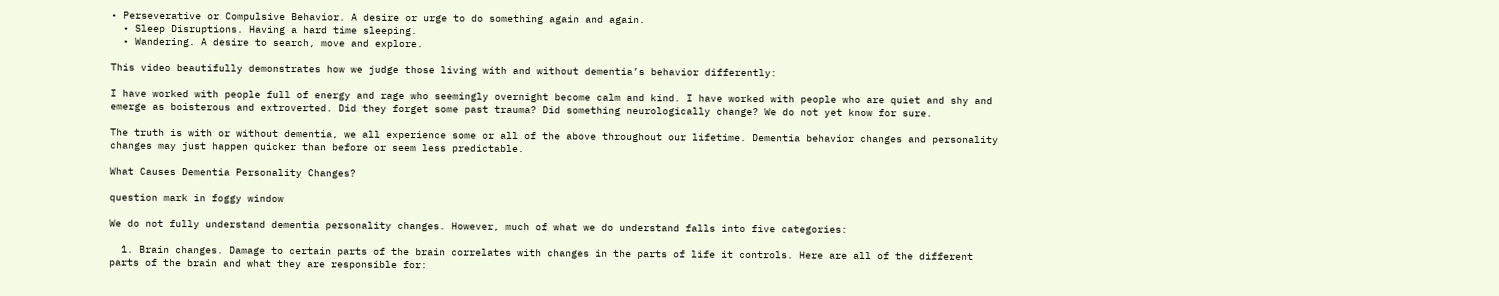• Perseverative or Compulsive Behavior. A desire or urge to do something again and again.
  • Sleep Disruptions. Having a hard time sleeping.
  • Wandering. A desire to search, move and explore.

This video beautifully demonstrates how we judge those living with and without dementia’s behavior differently:

I have worked with people full of energy and rage who seemingly overnight become calm and kind. I have worked with people who are quiet and shy and emerge as boisterous and extroverted. Did they forget some past trauma? Did something neurologically change? We do not yet know for sure.

The truth is with or without dementia, we all experience some or all of the above throughout our lifetime. Dementia behavior changes and personality changes may just happen quicker than before or seem less predictable.

What Causes Dementia Personality Changes?

question mark in foggy window

We do not fully understand dementia personality changes. However, much of what we do understand falls into five categories:

  1. Brain changes. Damage to certain parts of the brain correlates with changes in the parts of life it controls. Here are all of the different parts of the brain and what they are responsible for: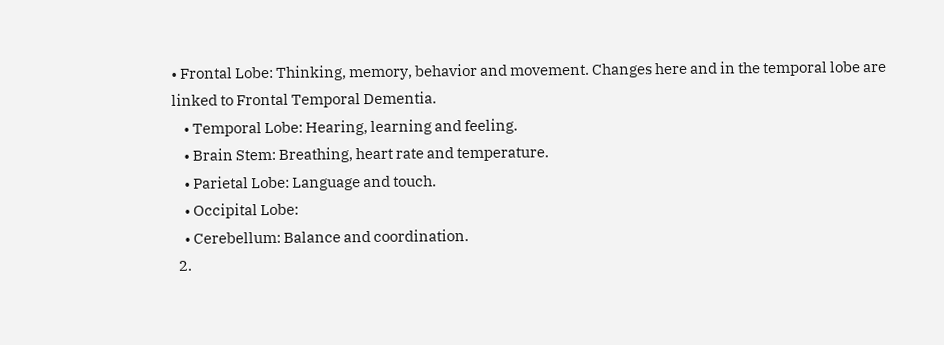• Frontal Lobe: Thinking, memory, behavior and movement. Changes here and in the temporal lobe are linked to Frontal Temporal Dementia.
    • Temporal Lobe: Hearing, learning and feeling.
    • Brain Stem: Breathing, heart rate and temperature.
    • Parietal Lobe: Language and touch.
    • Occipital Lobe:
    • Cerebellum: Balance and coordination.
  2.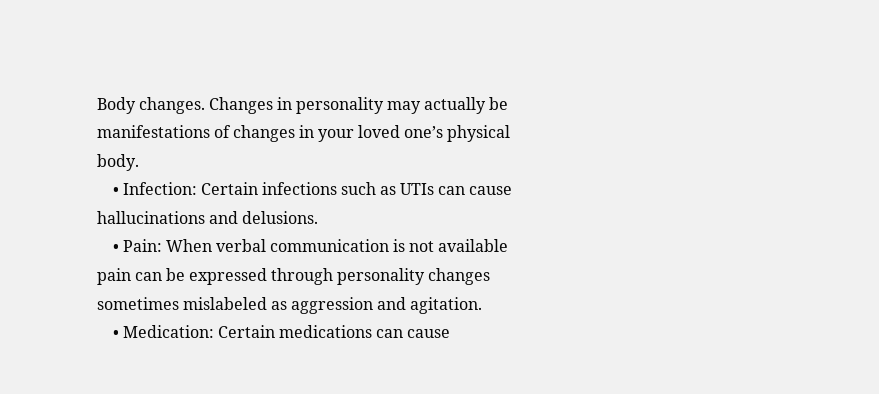Body changes. Changes in personality may actually be manifestations of changes in your loved one’s physical body.
    • Infection: Certain infections such as UTIs can cause hallucinations and delusions.
    • Pain: When verbal communication is not available pain can be expressed through personality changes sometimes mislabeled as aggression and agitation.
    • Medication: Certain medications can cause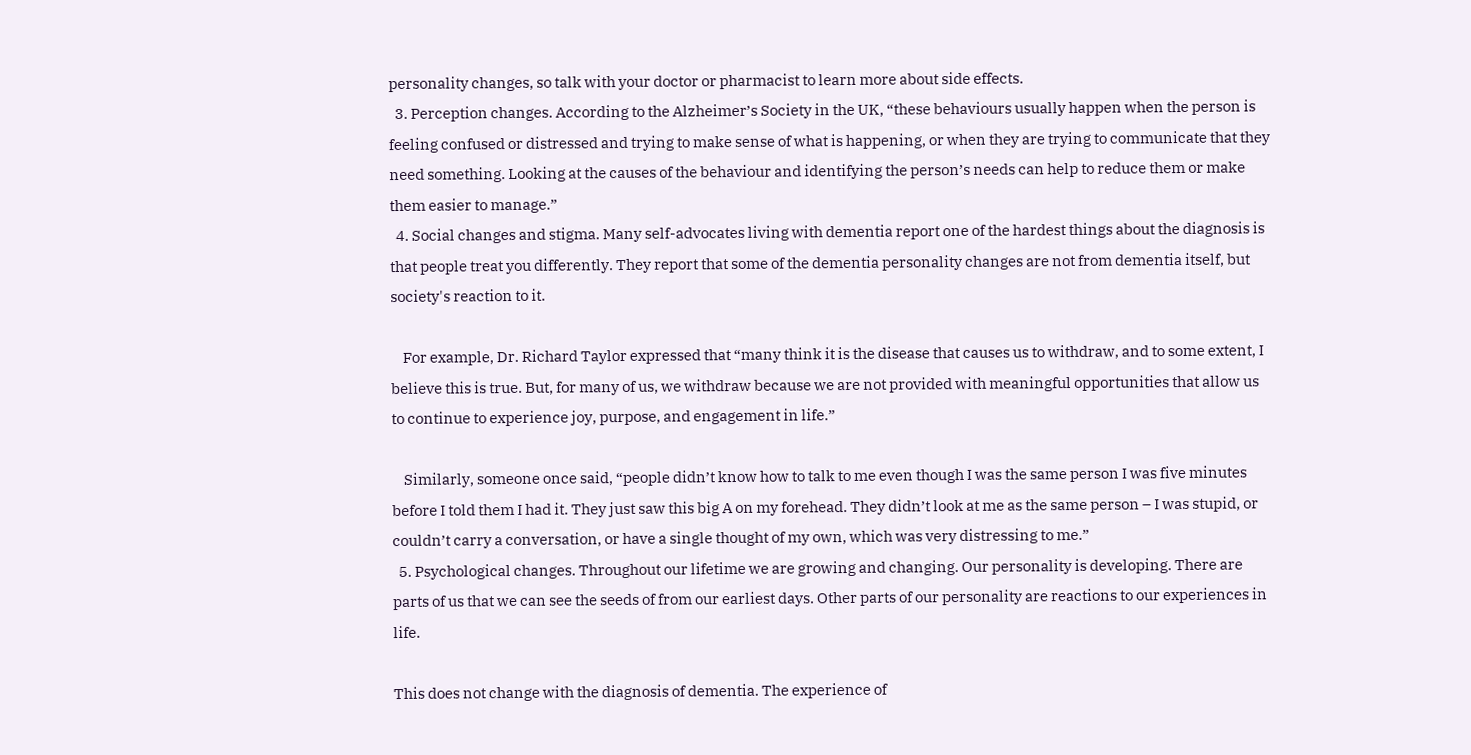personality changes, so talk with your doctor or pharmacist to learn more about side effects.
  3. Perception changes. According to the Alzheimer’s Society in the UK, “these behaviours usually happen when the person is feeling confused or distressed and trying to make sense of what is happening, or when they are trying to communicate that they need something. Looking at the causes of the behaviour and identifying the person’s needs can help to reduce them or make them easier to manage.”
  4. Social changes and stigma. Many self-advocates living with dementia report one of the hardest things about the diagnosis is that people treat you differently. They report that some of the dementia personality changes are not from dementia itself, but society's reaction to it.

    For example, Dr. Richard Taylor expressed that “many think it is the disease that causes us to withdraw, and to some extent, I believe this is true. But, for many of us, we withdraw because we are not provided with meaningful opportunities that allow us to continue to experience joy, purpose, and engagement in life.”

    Similarly, someone once said, “people didn’t know how to talk to me even though I was the same person I was five minutes before I told them I had it. They just saw this big A on my forehead. They didn’t look at me as the same person – I was stupid, or couldn’t carry a conversation, or have a single thought of my own, which was very distressing to me.”
  5. Psychological changes. Throughout our lifetime we are growing and changing. Our personality is developing. There are parts of us that we can see the seeds of from our earliest days. Other parts of our personality are reactions to our experiences in life.

This does not change with the diagnosis of dementia. The experience of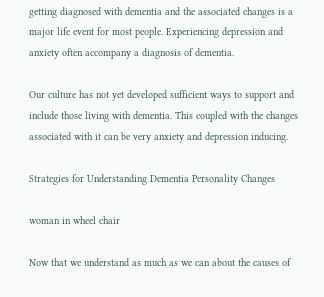getting diagnosed with dementia and the associated changes is a major life event for most people. Experiencing depression and anxiety often accompany a diagnosis of dementia.

Our culture has not yet developed sufficient ways to support and include those living with dementia. This coupled with the changes associated with it can be very anxiety and depression inducing.

Strategies for Understanding Dementia Personality Changes

woman in wheel chair

Now that we understand as much as we can about the causes of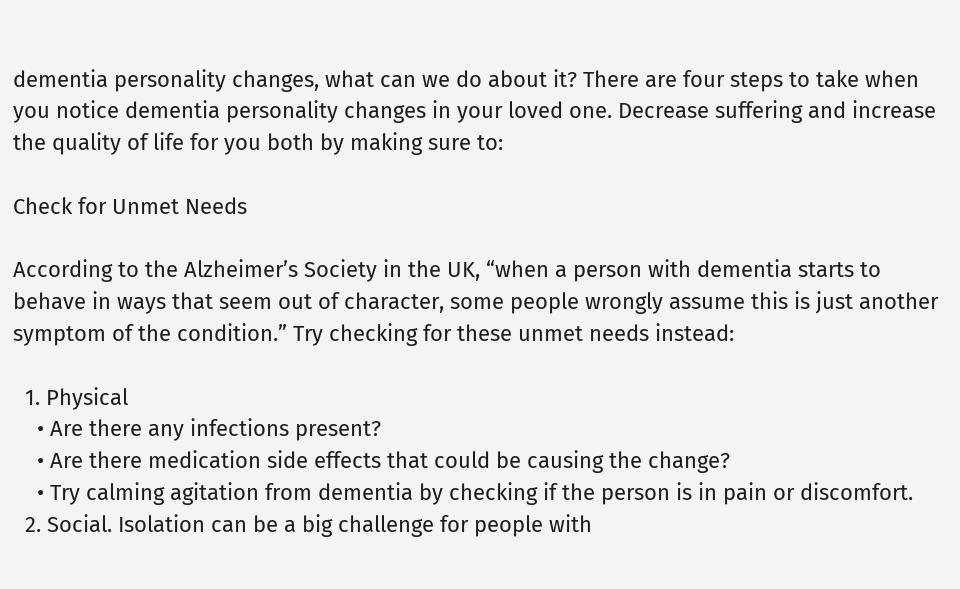dementia personality changes, what can we do about it? There are four steps to take when you notice dementia personality changes in your loved one. Decrease suffering and increase the quality of life for you both by making sure to:

Check for Unmet Needs

According to the Alzheimer’s Society in the UK, “when a person with dementia starts to behave in ways that seem out of character, some people wrongly assume this is just another symptom of the condition.” Try checking for these unmet needs instead:

  1. Physical
    • Are there any infections present?
    • Are there medication side effects that could be causing the change?
    • Try calming agitation from dementia by checking if the person is in pain or discomfort.
  2. Social. Isolation can be a big challenge for people with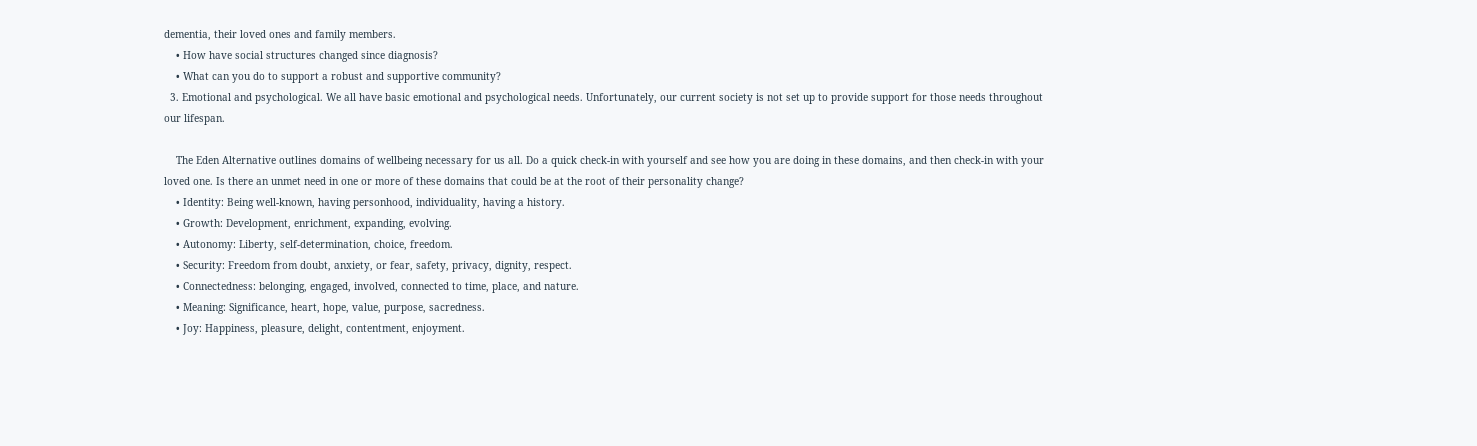dementia, their loved ones and family members.
    • How have social structures changed since diagnosis?
    • What can you do to support a robust and supportive community?
  3. Emotional and psychological. We all have basic emotional and psychological needs. Unfortunately, our current society is not set up to provide support for those needs throughout our lifespan.

    The Eden Alternative outlines domains of wellbeing necessary for us all. Do a quick check-in with yourself and see how you are doing in these domains, and then check-in with your loved one. Is there an unmet need in one or more of these domains that could be at the root of their personality change?
    • Identity: Being well-known, having personhood, individuality, having a history.
    • Growth: Development, enrichment, expanding, evolving.
    • Autonomy: Liberty, self-determination, choice, freedom.
    • Security: Freedom from doubt, anxiety, or fear, safety, privacy, dignity, respect.
    • Connectedness: belonging, engaged, involved, connected to time, place, and nature.
    • Meaning: Significance, heart, hope, value, purpose, sacredness.
    • Joy: Happiness, pleasure, delight, contentment, enjoyment.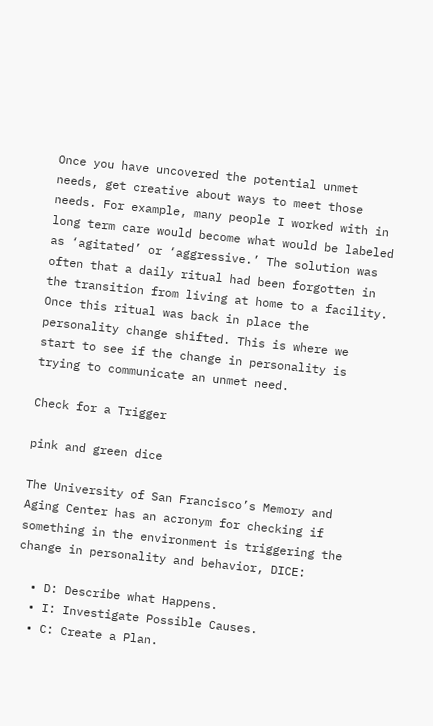Once you have uncovered the potential unmet needs, get creative about ways to meet those needs. For example, many people I worked with in long term care would become what would be labeled as ‘agitated’ or ‘aggressive.’ The solution was often that a daily ritual had been forgotten in the transition from living at home to a facility. Once this ritual was back in place the personality change shifted. This is where we start to see if the change in personality is trying to communicate an unmet need.

Check for a Trigger

pink and green dice

The University of San Francisco’s Memory and Aging Center has an acronym for checking if something in the environment is triggering the change in personality and behavior, DICE:

  • D: Describe what Happens.
  • I: Investigate Possible Causes.
  • C: Create a Plan.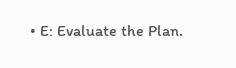• E: Evaluate the Plan.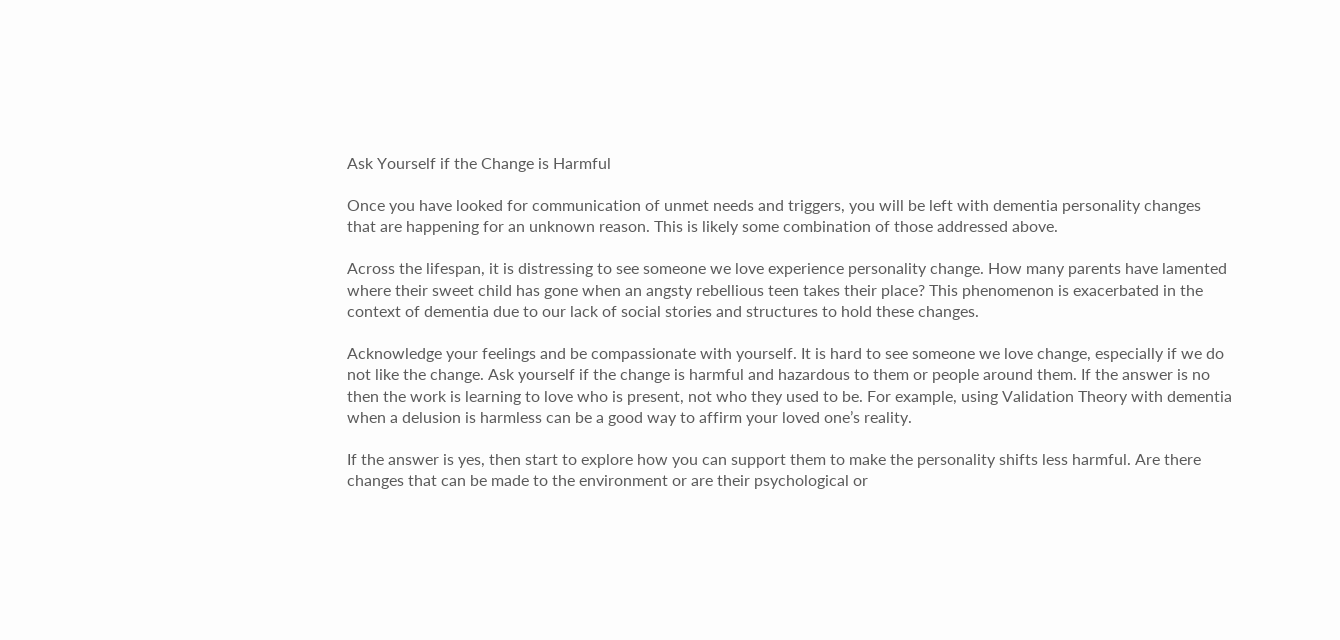Ask Yourself if the Change is Harmful

Once you have looked for communication of unmet needs and triggers, you will be left with dementia personality changes that are happening for an unknown reason. This is likely some combination of those addressed above.

Across the lifespan, it is distressing to see someone we love experience personality change. How many parents have lamented where their sweet child has gone when an angsty rebellious teen takes their place? This phenomenon is exacerbated in the context of dementia due to our lack of social stories and structures to hold these changes.

Acknowledge your feelings and be compassionate with yourself. It is hard to see someone we love change, especially if we do not like the change. Ask yourself if the change is harmful and hazardous to them or people around them. If the answer is no then the work is learning to love who is present, not who they used to be. For example, using Validation Theory with dementia when a delusion is harmless can be a good way to affirm your loved one’s reality.

If the answer is yes, then start to explore how you can support them to make the personality shifts less harmful. Are there changes that can be made to the environment or are their psychological or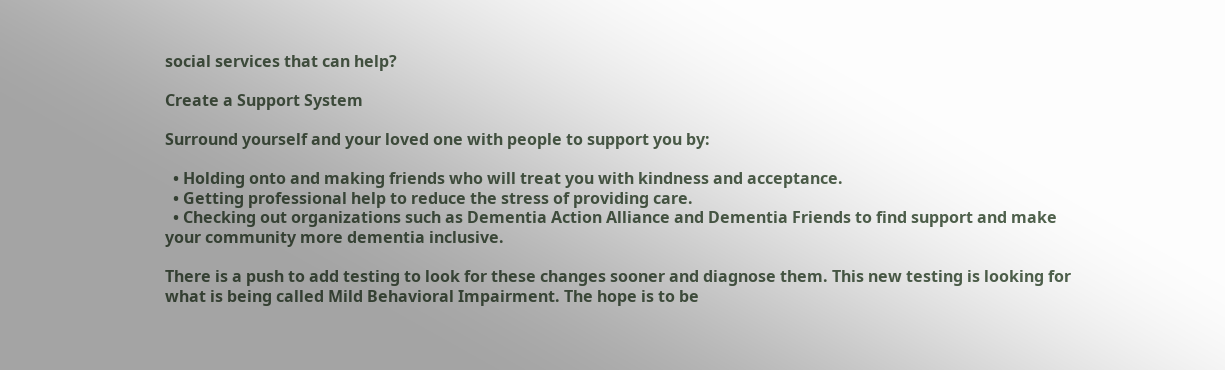social services that can help?

Create a Support System

Surround yourself and your loved one with people to support you by:

  • Holding onto and making friends who will treat you with kindness and acceptance.
  • Getting professional help to reduce the stress of providing care.
  • Checking out organizations such as Dementia Action Alliance and Dementia Friends to find support and make your community more dementia inclusive.

There is a push to add testing to look for these changes sooner and diagnose them. This new testing is looking for what is being called Mild Behavioral Impairment. The hope is to be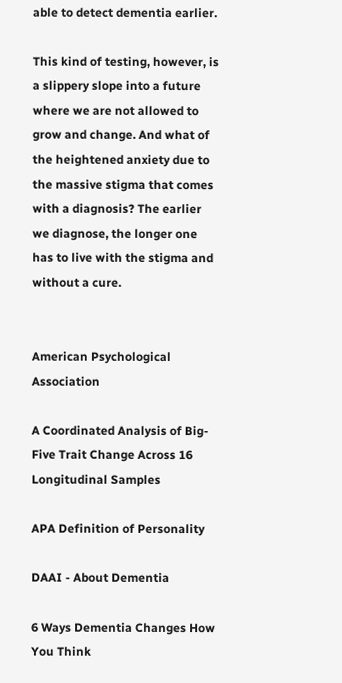able to detect dementia earlier.

This kind of testing, however, is a slippery slope into a future where we are not allowed to grow and change. And what of the heightened anxiety due to the massive stigma that comes with a diagnosis? The earlier we diagnose, the longer one has to live with the stigma and without a cure.


American Psychological Association

A Coordinated Analysis of Big-Five Trait Change Across 16 Longitudinal Samples

APA Definition of Personality

DAAI - About Dementia

6 Ways Dementia Changes How You Think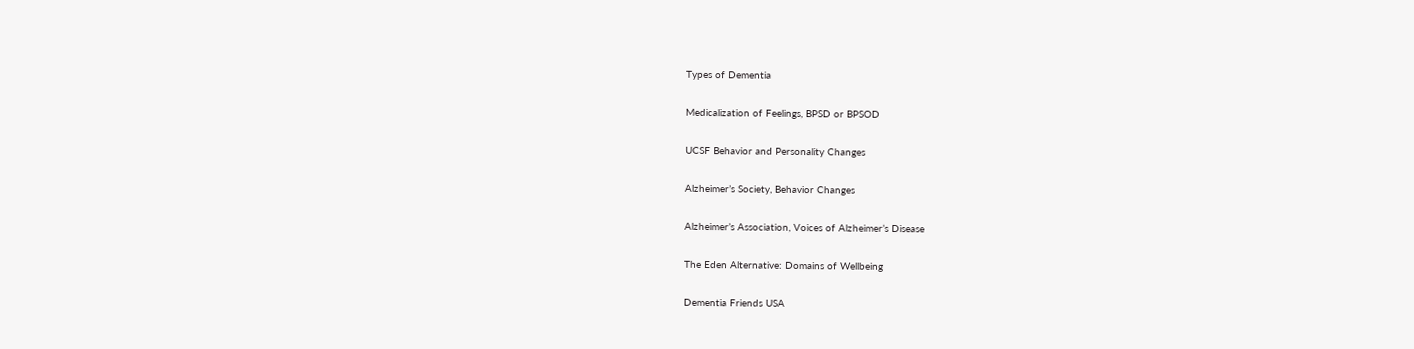Types of Dementia

Medicalization of Feelings, BPSD or BPSOD

UCSF Behavior and Personality Changes

Alzheimer’s Society, Behavior Changes

Alzheimer’s Association, Voices of Alzheimer’s Disease

The Eden Alternative: Domains of Wellbeing

Dementia Friends USA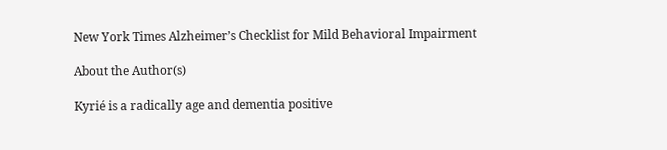New York Times Alzheimer’s Checklist for Mild Behavioral Impairment

About the Author(s)

Kyrié is a radically age and dementia positive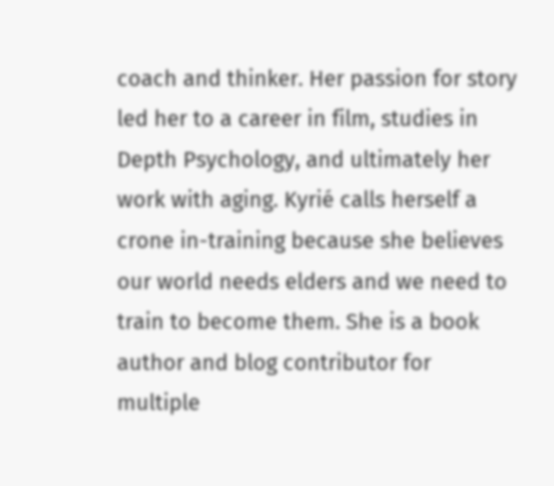coach and thinker. Her passion for story led her to a career in film, studies in Depth Psychology, and ultimately her work with aging. Kyrié calls herself a crone in-training because she believes our world needs elders and we need to train to become them. She is a book author and blog contributor for multiple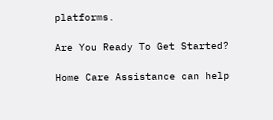platforms.

Are You Ready To Get Started?

Home Care Assistance can help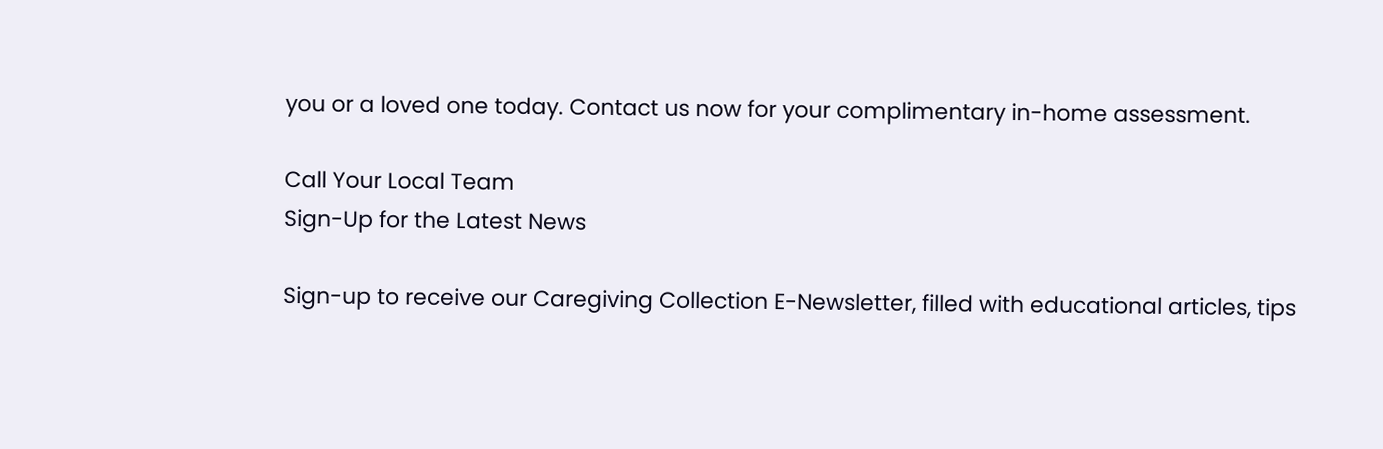you or a loved one today. Contact us now for your complimentary in-home assessment.

Call Your Local Team
Sign-Up for the Latest News

Sign-up to receive our Caregiving Collection E-Newsletter, filled with educational articles, tips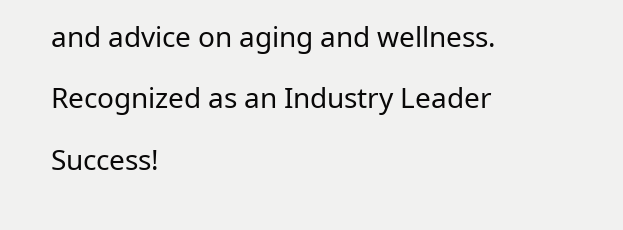and advice on aging and wellness.

Recognized as an Industry Leader

Success!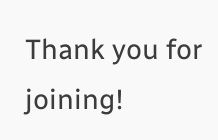Thank you for joining!